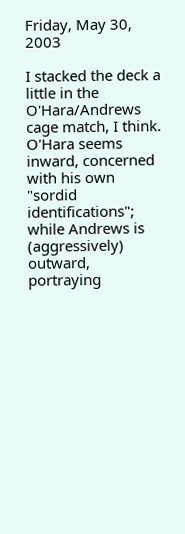Friday, May 30, 2003

I stacked the deck a little in the O'Hara/Andrews cage match, I think. O'Hara seems inward, concerned with his own "sordid identifications"; while Andrews is (aggressively) outward, portraying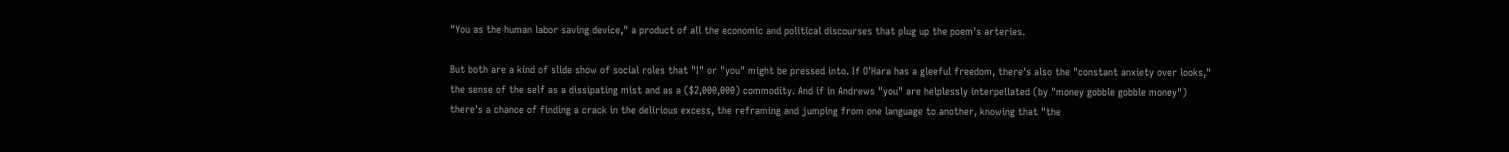"You as the human labor saving device," a product of all the economic and political discourses that plug up the poem's arteries.

But both are a kind of slide show of social roles that "I" or "you" might be pressed into. If O'Hara has a gleeful freedom, there's also the "constant anxiety over looks," the sense of the self as a dissipating mist and as a ($2,000,000) commodity. And if in Andrews "you" are helplessly interpellated (by "money gobble gobble money") there's a chance of finding a crack in the delirious excess, the reframing and jumping from one language to another, knowing that "the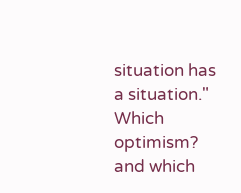situation has a situation." Which optimism? and which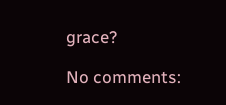grace?

No comments: